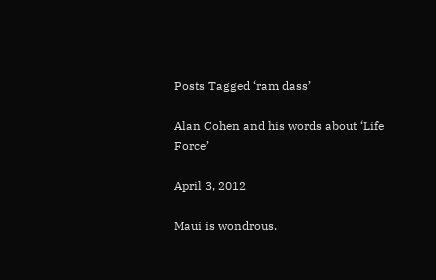Posts Tagged ‘ram dass’

Alan Cohen and his words about ‘Life Force’

April 3, 2012

Maui is wondrous.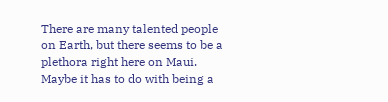There are many talented people on Earth, but there seems to be a plethora right here on Maui.  Maybe it has to do with being a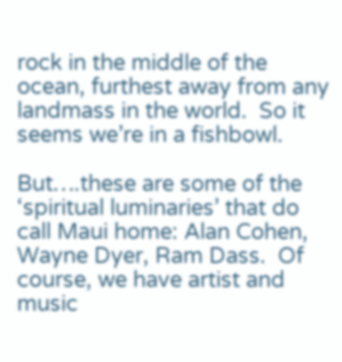rock in the middle of the ocean, furthest away from any landmass in the world.  So it seems we’re in a fishbowl.

But….these are some of the ‘spiritual luminaries’ that do call Maui home: Alan Cohen, Wayne Dyer, Ram Dass.  Of course, we have artist and music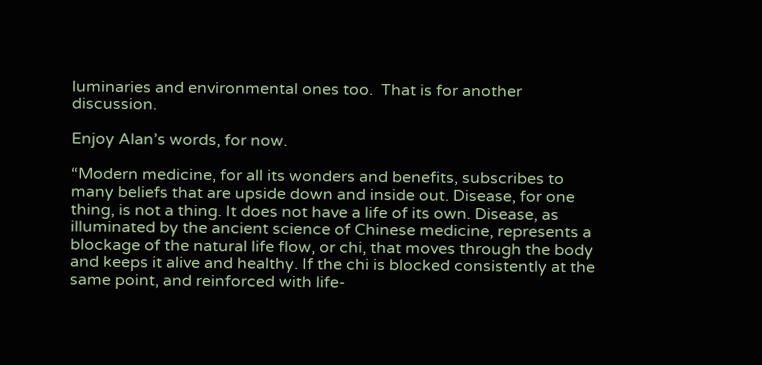luminaries and environmental ones too.  That is for another discussion.

Enjoy Alan’s words, for now.

“Modern medicine, for all its wonders and benefits, subscribes to many beliefs that are upside down and inside out. Disease, for one thing, is not a thing. It does not have a life of its own. Disease, as illuminated by the ancient science of Chinese medicine, represents a blockage of the natural life flow, or chi, that moves through the body and keeps it alive and healthy. If the chi is blocked consistently at the same point, and reinforced with life-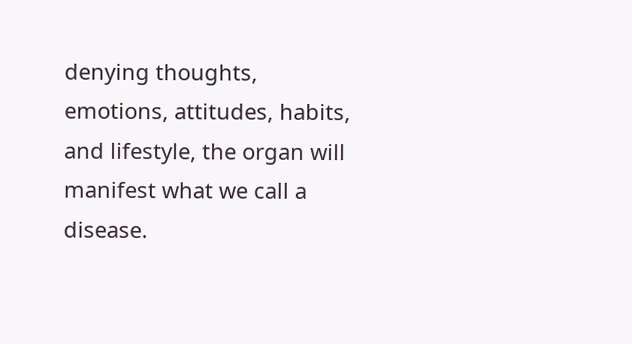denying thoughts, emotions, attitudes, habits, and lifestyle, the organ will manifest what we call a disease.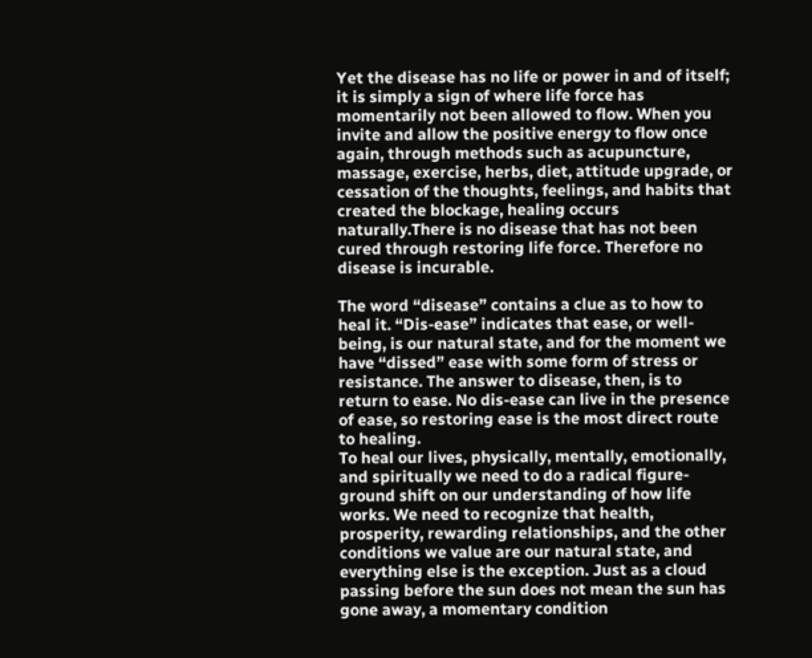Yet the disease has no life or power in and of itself; it is simply a sign of where life force has momentarily not been allowed to flow. When you invite and allow the positive energy to flow once again, through methods such as acupuncture, massage, exercise, herbs, diet, attitude upgrade, or cessation of the thoughts, feelings, and habits that created the blockage, healing occurs naturally.There is no disease that has not been cured through restoring life force. Therefore no disease is incurable.

The word “disease” contains a clue as to how to heal it. “Dis-ease” indicates that ease, or well-being, is our natural state, and for the moment we have “dissed” ease with some form of stress or resistance. The answer to disease, then, is to return to ease. No dis-ease can live in the presence of ease, so restoring ease is the most direct route to healing.
To heal our lives, physically, mentally, emotionally, and spiritually we need to do a radical figure-ground shift on our understanding of how life works. We need to recognize that health, prosperity, rewarding relationships, and the other conditions we value are our natural state, and everything else is the exception. Just as a cloud passing before the sun does not mean the sun has gone away, a momentary condition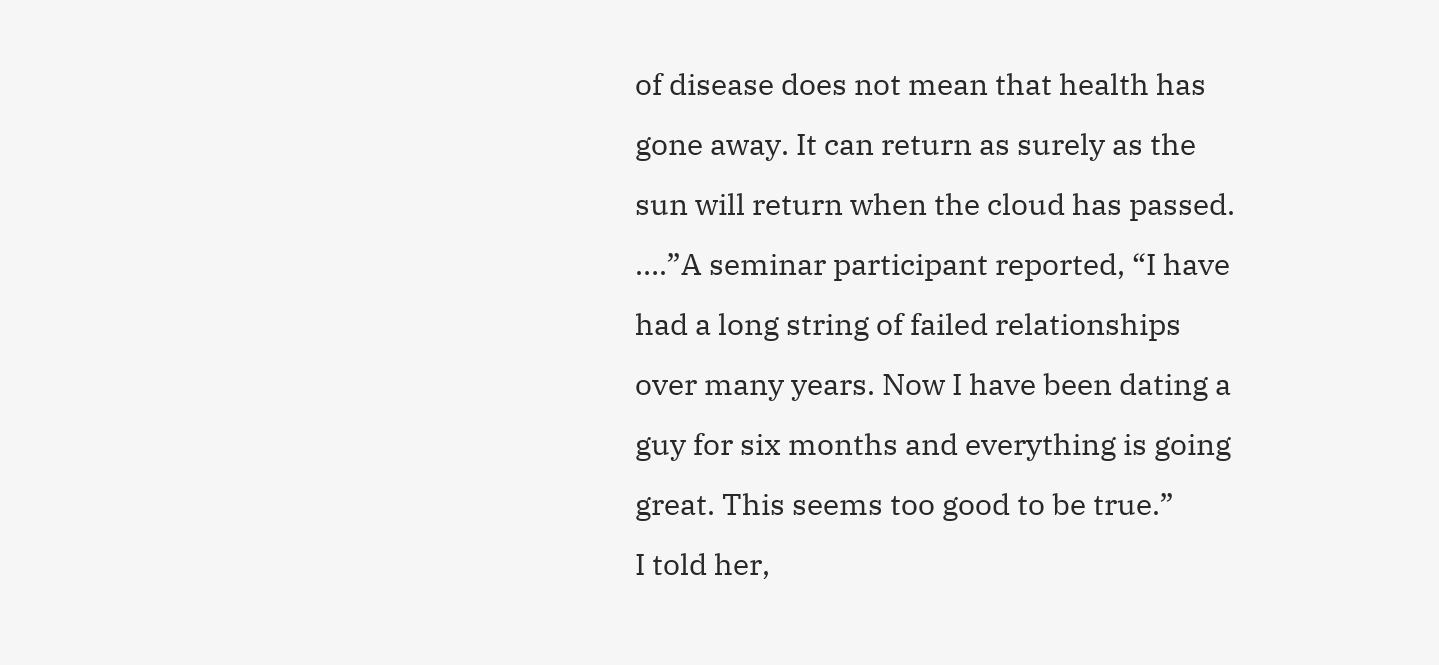of disease does not mean that health has gone away. It can return as surely as the sun will return when the cloud has passed.
….”A seminar participant reported, “I have had a long string of failed relationships over many years. Now I have been dating a guy for six months and everything is going great. This seems too good to be true.”
I told her,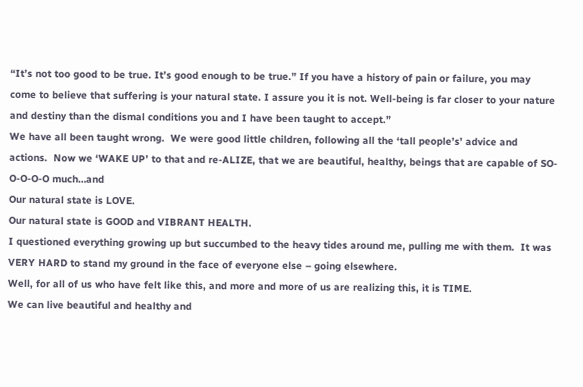“It’s not too good to be true. It’s good enough to be true.” If you have a history of pain or failure, you may come to believe that suffering is your natural state. I assure you it is not. Well-being is far closer to your nature and destiny than the dismal conditions you and I have been taught to accept.”
We have all been taught wrong.  We were good little children, following all the ‘tall people’s’ advice and actions.  Now we ‘WAKE UP’ to that and re-ALIZE, that we are beautiful, healthy, beings that are capable of SO-O-O-O-O much…and
Our natural state is LOVE.
Our natural state is GOOD and VIBRANT HEALTH.
I questioned everything growing up but succumbed to the heavy tides around me, pulling me with them.  It was VERY HARD to stand my ground in the face of everyone else – going elsewhere.
Well, for all of us who have felt like this, and more and more of us are realizing this, it is TIME.
We can live beautiful and healthy and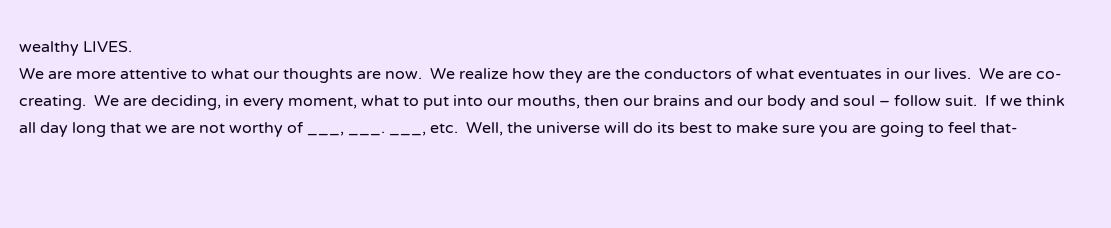wealthy LIVES.
We are more attentive to what our thoughts are now.  We realize how they are the conductors of what eventuates in our lives.  We are co-creating.  We are deciding, in every moment, what to put into our mouths, then our brains and our body and soul – follow suit.  If we think all day long that we are not worthy of ___, ___. ___, etc.  Well, the universe will do its best to make sure you are going to feel that-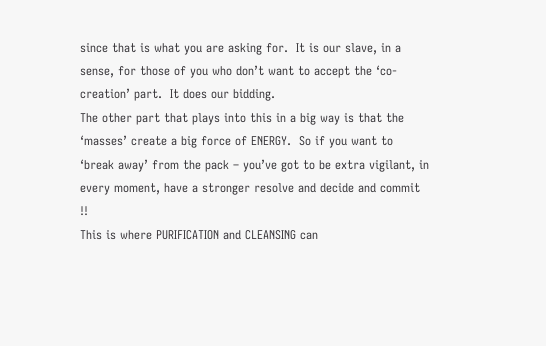since that is what you are asking for.  It is our slave, in a sense, for those of you who don’t want to accept the ‘co-creation’ part.  It does our bidding.
The other part that plays into this in a big way is that the ‘masses’ create a big force of ENERGY.  So if you want to ‘break away’ from the pack – you’ve got to be extra vigilant, in every moment, have a stronger resolve and decide and commit !!
This is where PURIFICATION and CLEANSING can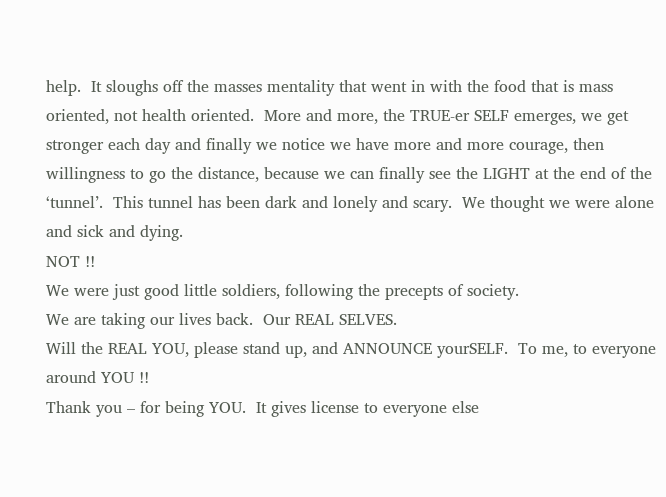help.  It sloughs off the masses mentality that went in with the food that is mass oriented, not health oriented.  More and more, the TRUE-er SELF emerges, we get stronger each day and finally we notice we have more and more courage, then willingness to go the distance, because we can finally see the LIGHT at the end of the ‘tunnel’.  This tunnel has been dark and lonely and scary.  We thought we were alone and sick and dying.
NOT !!
We were just good little soldiers, following the precepts of society.
We are taking our lives back.  Our REAL SELVES.
Will the REAL YOU, please stand up, and ANNOUNCE yourSELF.  To me, to everyone around YOU !!
Thank you – for being YOU.  It gives license to everyone else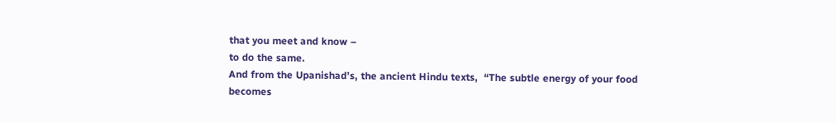that you meet and know –
to do the same.
And from the Upanishad’s, the ancient Hindu texts,  “The subtle energy of your food becomes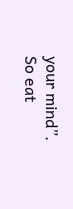your mind”.
So eat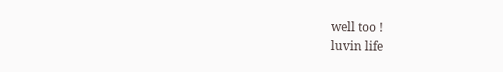well too !
luvin life